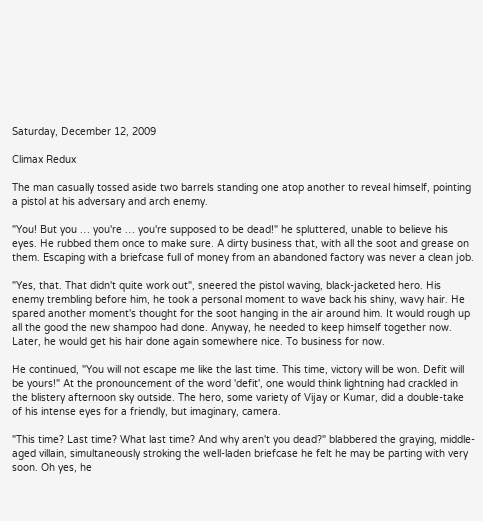Saturday, December 12, 2009

Climax Redux

The man casually tossed aside two barrels standing one atop another to reveal himself, pointing a pistol at his adversary and arch enemy.

"You! But you … you're … you're supposed to be dead!" he spluttered, unable to believe his eyes. He rubbed them once to make sure. A dirty business that, with all the soot and grease on them. Escaping with a briefcase full of money from an abandoned factory was never a clean job.

"Yes, that. That didn't quite work out", sneered the pistol waving, black-jacketed hero. His enemy trembling before him, he took a personal moment to wave back his shiny, wavy hair. He spared another moment's thought for the soot hanging in the air around him. It would rough up all the good the new shampoo had done. Anyway, he needed to keep himself together now. Later, he would get his hair done again somewhere nice. To business for now.

He continued, "You will not escape me like the last time. This time, victory will be won. Defit will be yours!" At the pronouncement of the word 'defit', one would think lightning had crackled in the blistery afternoon sky outside. The hero, some variety of Vijay or Kumar, did a double-take of his intense eyes for a friendly, but imaginary, camera.

"This time? Last time? What last time? And why aren't you dead?" blabbered the graying, middle-aged villain, simultaneously stroking the well-laden briefcase he felt he may be parting with very soon. Oh yes, he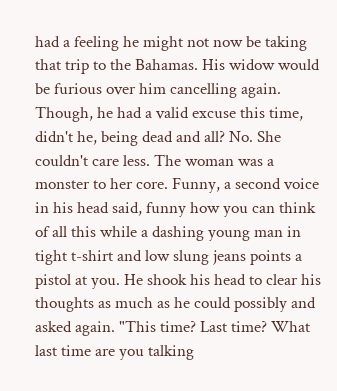had a feeling he might not now be taking that trip to the Bahamas. His widow would be furious over him cancelling again. Though, he had a valid excuse this time, didn't he, being dead and all? No. She couldn't care less. The woman was a monster to her core. Funny, a second voice in his head said, funny how you can think of all this while a dashing young man in tight t-shirt and low slung jeans points a pistol at you. He shook his head to clear his thoughts as much as he could possibly and asked again. "This time? Last time? What last time are you talking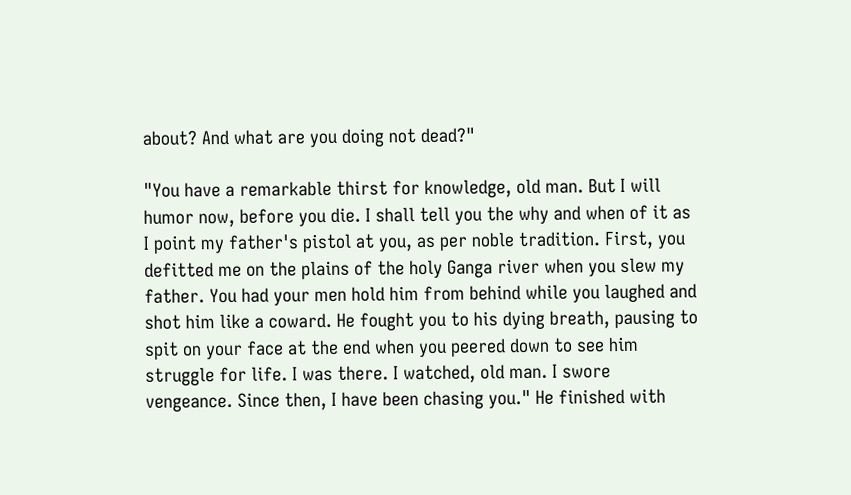about? And what are you doing not dead?"

"You have a remarkable thirst for knowledge, old man. But I will humor now, before you die. I shall tell you the why and when of it as I point my father's pistol at you, as per noble tradition. First, you defitted me on the plains of the holy Ganga river when you slew my father. You had your men hold him from behind while you laughed and shot him like a coward. He fought you to his dying breath, pausing to spit on your face at the end when you peered down to see him struggle for life. I was there. I watched, old man. I swore vengeance. Since then, I have been chasing you." He finished with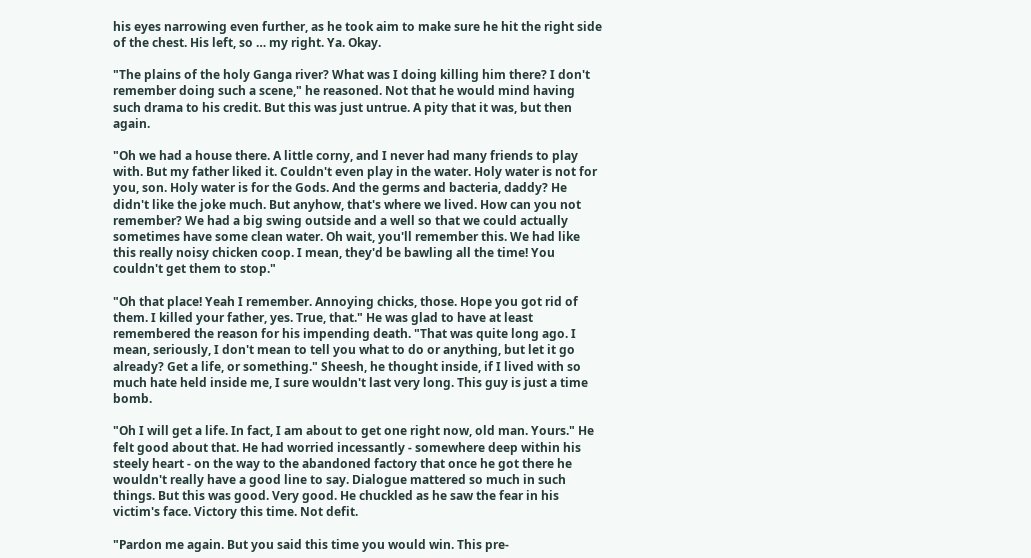his eyes narrowing even further, as he took aim to make sure he hit the right side of the chest. His left, so … my right. Ya. Okay.

"The plains of the holy Ganga river? What was I doing killing him there? I don't remember doing such a scene," he reasoned. Not that he would mind having such drama to his credit. But this was just untrue. A pity that it was, but then again.

"Oh we had a house there. A little corny, and I never had many friends to play with. But my father liked it. Couldn't even play in the water. Holy water is not for you, son. Holy water is for the Gods. And the germs and bacteria, daddy? He didn't like the joke much. But anyhow, that's where we lived. How can you not remember? We had a big swing outside and a well so that we could actually sometimes have some clean water. Oh wait, you'll remember this. We had like this really noisy chicken coop. I mean, they'd be bawling all the time! You couldn't get them to stop."

"Oh that place! Yeah I remember. Annoying chicks, those. Hope you got rid of them. I killed your father, yes. True, that." He was glad to have at least remembered the reason for his impending death. "That was quite long ago. I mean, seriously, I don't mean to tell you what to do or anything, but let it go already? Get a life, or something." Sheesh, he thought inside, if I lived with so much hate held inside me, I sure wouldn't last very long. This guy is just a time bomb.

"Oh I will get a life. In fact, I am about to get one right now, old man. Yours." He felt good about that. He had worried incessantly - somewhere deep within his steely heart - on the way to the abandoned factory that once he got there he wouldn't really have a good line to say. Dialogue mattered so much in such things. But this was good. Very good. He chuckled as he saw the fear in his victim's face. Victory this time. Not defit.

"Pardon me again. But you said this time you would win. This pre-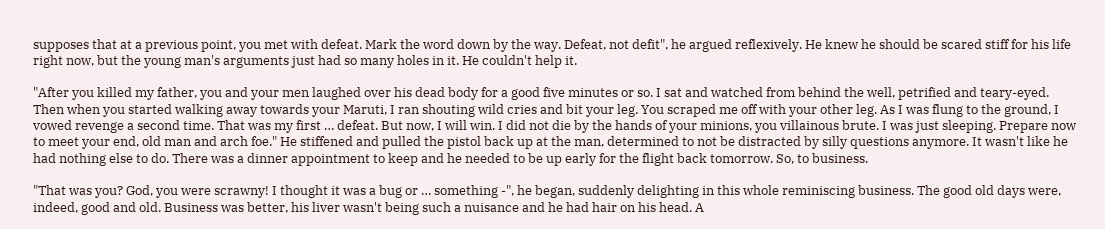supposes that at a previous point, you met with defeat. Mark the word down by the way. Defeat, not defit", he argued reflexively. He knew he should be scared stiff for his life right now, but the young man's arguments just had so many holes in it. He couldn't help it.

"After you killed my father, you and your men laughed over his dead body for a good five minutes or so. I sat and watched from behind the well, petrified and teary-eyed. Then when you started walking away towards your Maruti, I ran shouting wild cries and bit your leg. You scraped me off with your other leg. As I was flung to the ground, I vowed revenge a second time. That was my first … defeat. But now, I will win. I did not die by the hands of your minions, you villainous brute. I was just sleeping. Prepare now to meet your end, old man and arch foe." He stiffened and pulled the pistol back up at the man, determined to not be distracted by silly questions anymore. It wasn't like he had nothing else to do. There was a dinner appointment to keep and he needed to be up early for the flight back tomorrow. So, to business.

"That was you? God, you were scrawny! I thought it was a bug or … something -", he began, suddenly delighting in this whole reminiscing business. The good old days were, indeed, good and old. Business was better, his liver wasn't being such a nuisance and he had hair on his head. A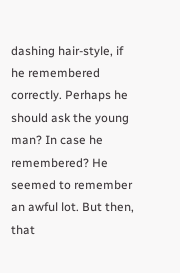dashing hair-style, if he remembered correctly. Perhaps he should ask the young man? In case he remembered? He seemed to remember an awful lot. But then, that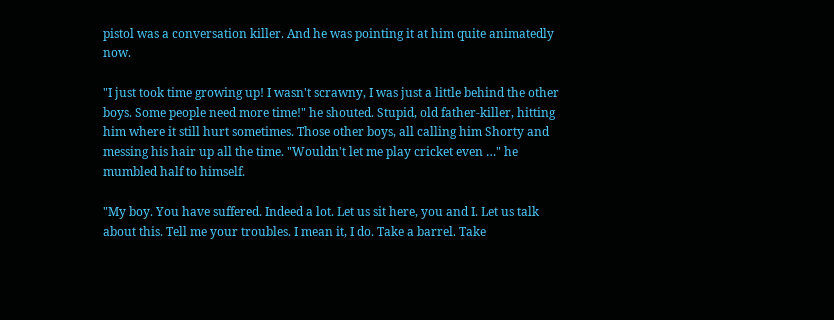pistol was a conversation killer. And he was pointing it at him quite animatedly now.

"I just took time growing up! I wasn't scrawny, I was just a little behind the other boys. Some people need more time!" he shouted. Stupid, old father-killer, hitting him where it still hurt sometimes. Those other boys, all calling him Shorty and messing his hair up all the time. "Wouldn't let me play cricket even …" he mumbled half to himself.

"My boy. You have suffered. Indeed a lot. Let us sit here, you and I. Let us talk about this. Tell me your troubles. I mean it, I do. Take a barrel. Take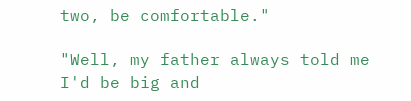two, be comfortable."

"Well, my father always told me I'd be big and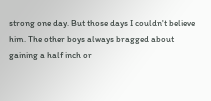strong one day. But those days I couldn't believe him. The other boys always bragged about gaining a half inch or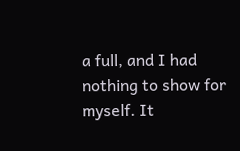a full, and I had nothing to show for myself. It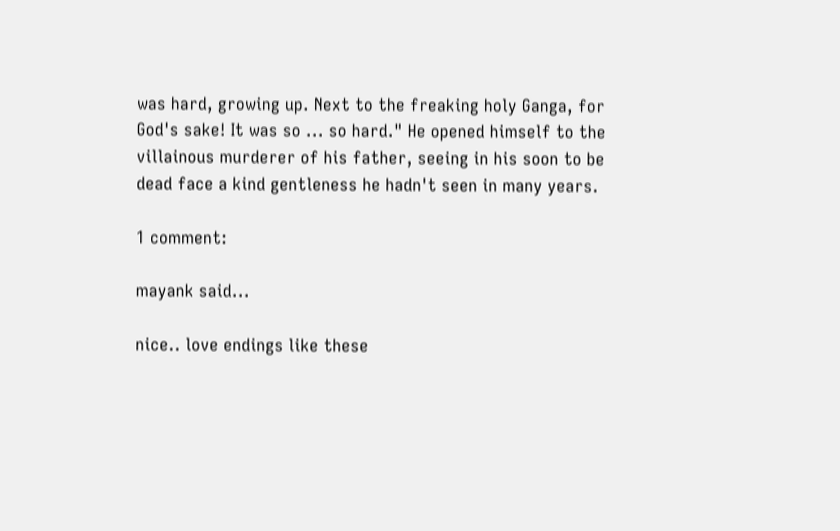was hard, growing up. Next to the freaking holy Ganga, for God's sake! It was so ... so hard." He opened himself to the villainous murderer of his father, seeing in his soon to be dead face a kind gentleness he hadn't seen in many years.

1 comment:

mayank said...

nice.. love endings like these